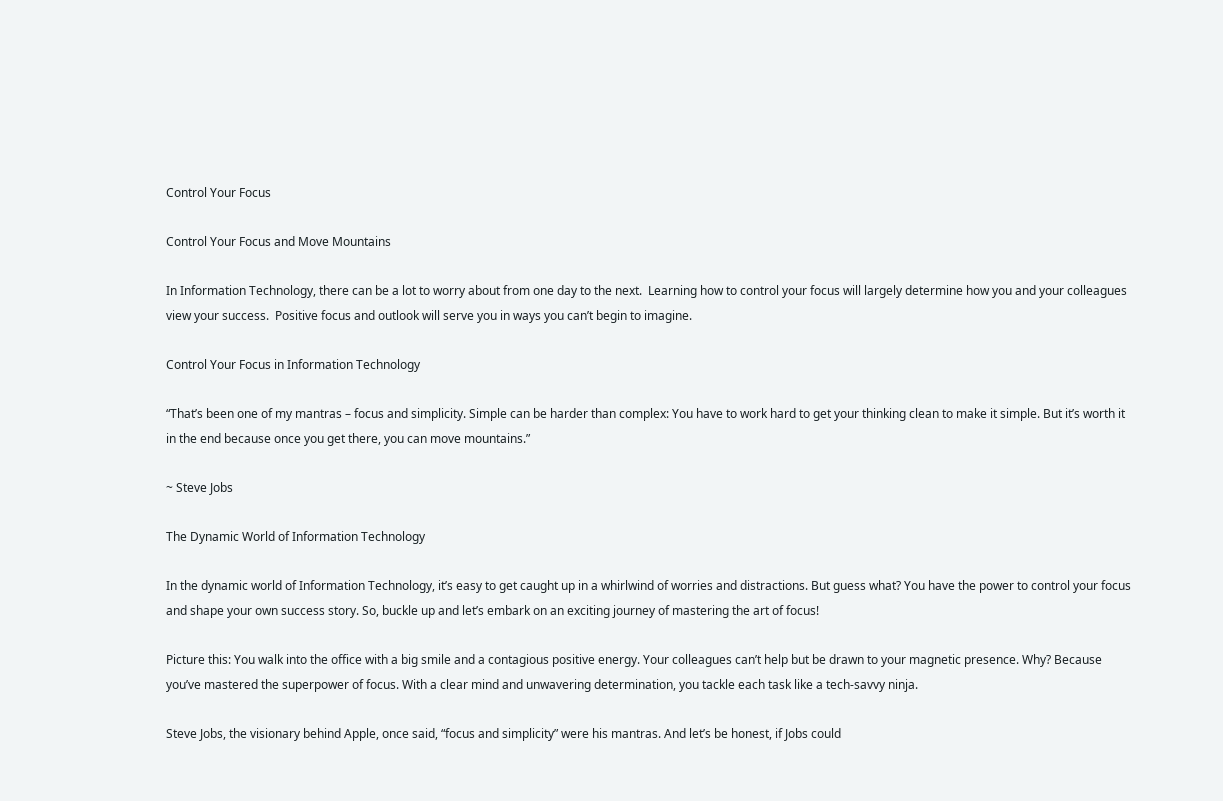Control Your Focus

Control Your Focus and Move Mountains

In Information Technology, there can be a lot to worry about from one day to the next.  Learning how to control your focus will largely determine how you and your colleagues view your success.  Positive focus and outlook will serve you in ways you can’t begin to imagine.

Control Your Focus in Information Technology

“That’s been one of my mantras – focus and simplicity. Simple can be harder than complex: You have to work hard to get your thinking clean to make it simple. But it’s worth it in the end because once you get there, you can move mountains.”

~ Steve Jobs

The Dynamic World of Information Technology

In the dynamic world of Information Technology, it’s easy to get caught up in a whirlwind of worries and distractions. But guess what? You have the power to control your focus and shape your own success story. So, buckle up and let’s embark on an exciting journey of mastering the art of focus!

Picture this: You walk into the office with a big smile and a contagious positive energy. Your colleagues can’t help but be drawn to your magnetic presence. Why? Because you’ve mastered the superpower of focus. With a clear mind and unwavering determination, you tackle each task like a tech-savvy ninja.

Steve Jobs, the visionary behind Apple, once said, “focus and simplicity” were his mantras. And let’s be honest, if Jobs could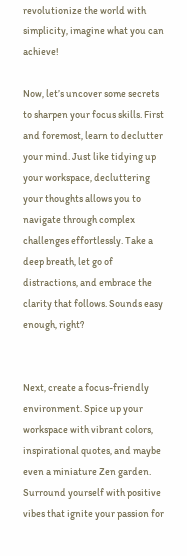revolutionize the world with simplicity, imagine what you can achieve!

Now, let’s uncover some secrets to sharpen your focus skills. First and foremost, learn to declutter your mind. Just like tidying up your workspace, decluttering your thoughts allows you to navigate through complex challenges effortlessly. Take a deep breath, let go of distractions, and embrace the clarity that follows. Sounds easy enough, right?


Next, create a focus-friendly environment. Spice up your workspace with vibrant colors, inspirational quotes, and maybe even a miniature Zen garden. Surround yourself with positive vibes that ignite your passion for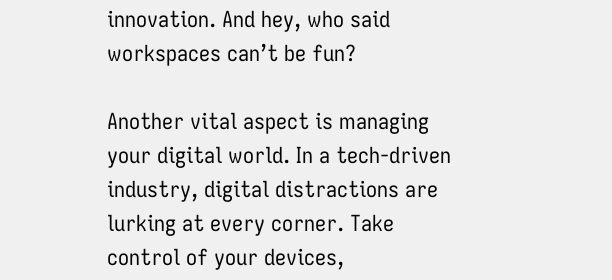innovation. And hey, who said workspaces can’t be fun?

Another vital aspect is managing your digital world. In a tech-driven industry, digital distractions are lurking at every corner. Take control of your devices,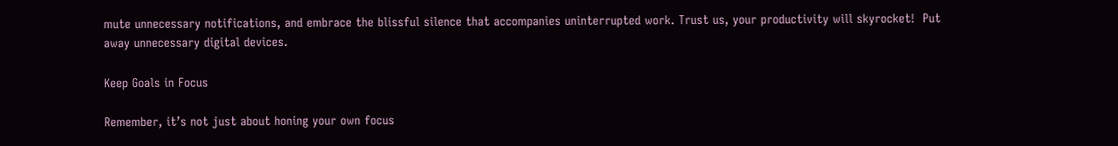mute unnecessary notifications, and embrace the blissful silence that accompanies uninterrupted work. Trust us, your productivity will skyrocket!  Put away unnecessary digital devices.

Keep Goals in Focus

Remember, it’s not just about honing your own focus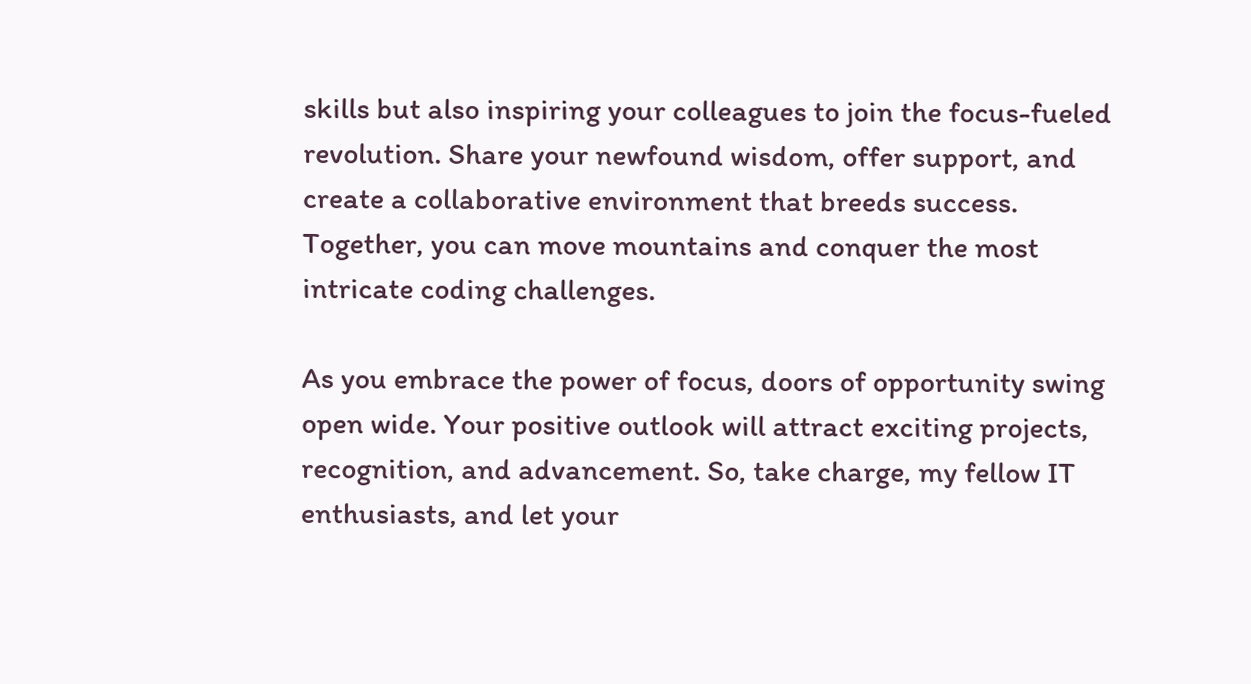skills but also inspiring your colleagues to join the focus-fueled revolution. Share your newfound wisdom, offer support, and create a collaborative environment that breeds success. Together, you can move mountains and conquer the most intricate coding challenges.

As you embrace the power of focus, doors of opportunity swing open wide. Your positive outlook will attract exciting projects, recognition, and advancement. So, take charge, my fellow IT enthusiasts, and let your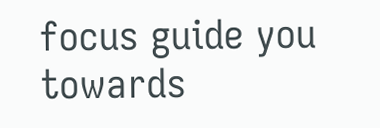focus guide you towards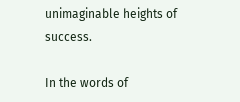unimaginable heights of success.

In the words of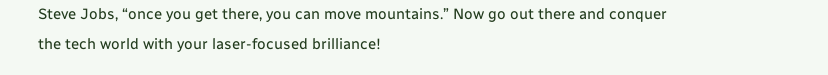Steve Jobs, “once you get there, you can move mountains.” Now go out there and conquer the tech world with your laser-focused brilliance!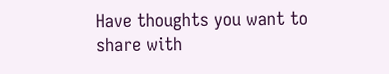Have thoughts you want to share with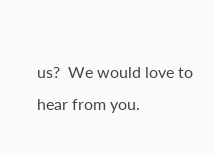us?  We would love to hear from you.